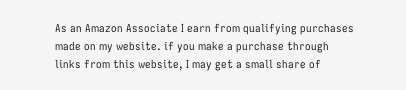As an Amazon Associate I earn from qualifying purchases made on my website. if you make a purchase through links from this website, I may get a small share of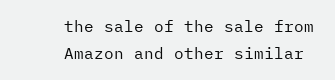the sale of the sale from Amazon and other similar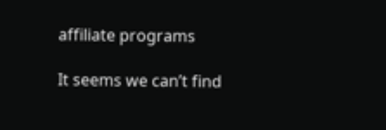affiliate programs

It seems we can’t find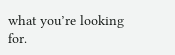what you’re looking for.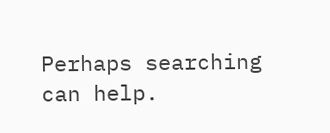Perhaps searching can help.